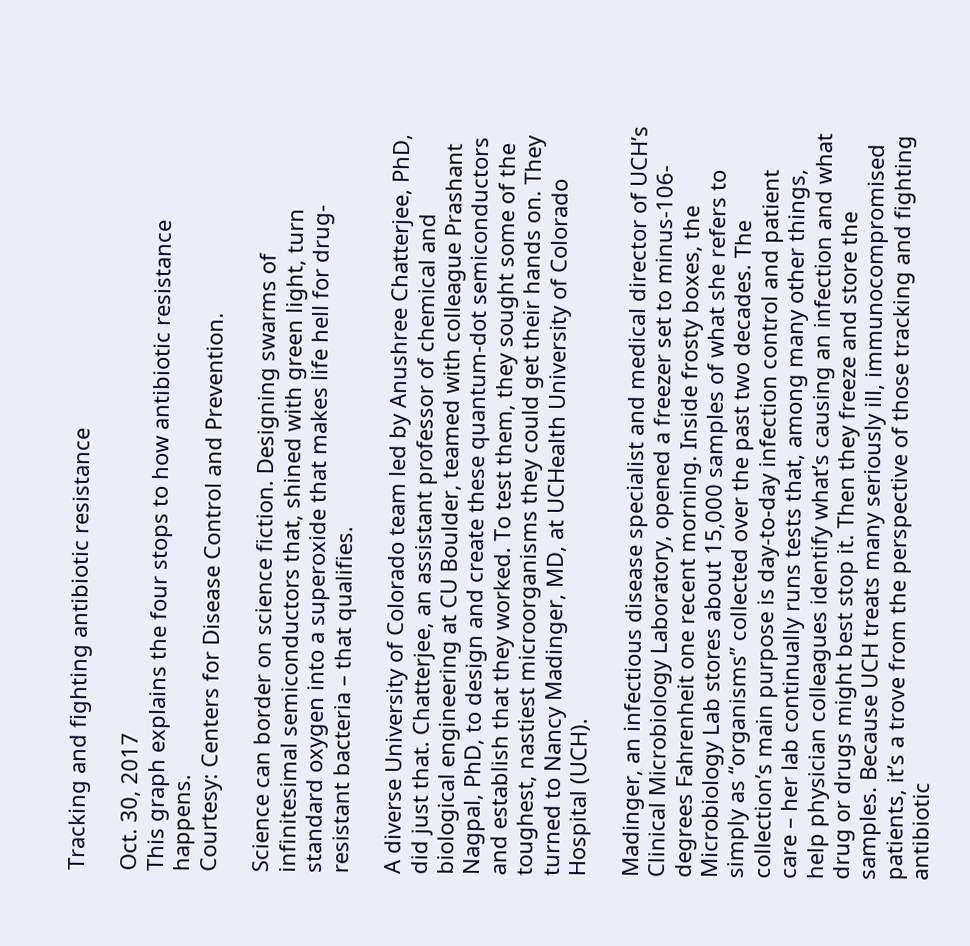Tracking and fighting antibiotic resistance

Oct. 30, 2017
This graph explains the four stops to how antibiotic resistance happens.
Courtesy: Centers for Disease Control and Prevention.

Science can border on science fiction. Designing swarms of infinitesimal semiconductors that, shined with green light, turn standard oxygen into a superoxide that makes life hell for drug-resistant bacteria – that qualifies.

A diverse University of Colorado team led by Anushree Chatterjee, PhD, did just that. Chatterjee, an assistant professor of chemical and biological engineering at CU Boulder, teamed with colleague Prashant Nagpal, PhD, to design and create these quantum-dot semiconductors and establish that they worked. To test them, they sought some of the toughest, nastiest microorganisms they could get their hands on. They turned to Nancy Madinger, MD, at UCHealth University of Colorado Hospital (UCH).

Madinger, an infectious disease specialist and medical director of UCH’s Clinical Microbiology Laboratory, opened a freezer set to minus-106-degrees Fahrenheit one recent morning. Inside frosty boxes, the Microbiology Lab stores about 15,000 samples of what she refers to simply as “organisms” collected over the past two decades. The collection’s main purpose is day-to-day infection control and patient care – her lab continually runs tests that, among many other things, help physician colleagues identify what’s causing an infection and what drug or drugs might best stop it. Then they freeze and store the samples. Because UCH treats many seriously ill, immunocompromised patients, it’s a trove from the perspective of those tracking and fighting antibiotic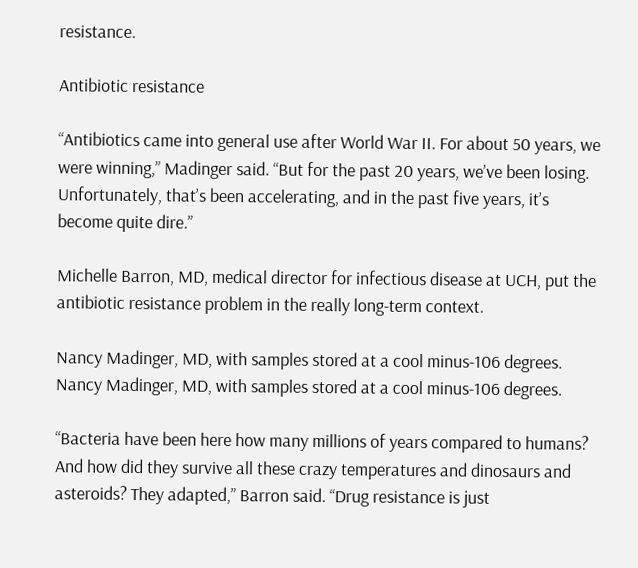resistance.

Antibiotic resistance

“Antibiotics came into general use after World War II. For about 50 years, we were winning,” Madinger said. “But for the past 20 years, we’ve been losing. Unfortunately, that’s been accelerating, and in the past five years, it’s become quite dire.”

Michelle Barron, MD, medical director for infectious disease at UCH, put the antibiotic resistance problem in the really long-term context.

Nancy Madinger, MD, with samples stored at a cool minus-106 degrees.
Nancy Madinger, MD, with samples stored at a cool minus-106 degrees.

“Bacteria have been here how many millions of years compared to humans? And how did they survive all these crazy temperatures and dinosaurs and asteroids? They adapted,” Barron said. “Drug resistance is just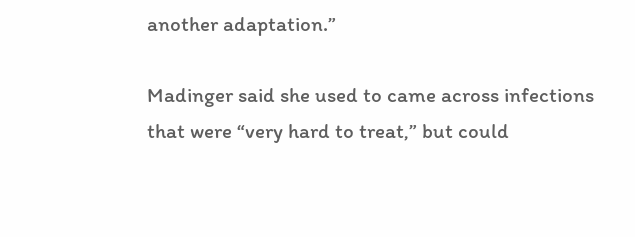another adaptation.”

Madinger said she used to came across infections that were “very hard to treat,” but could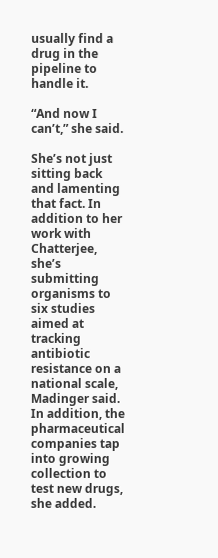usually find a drug in the pipeline to handle it.

“And now I can’t,” she said.

She’s not just sitting back and lamenting that fact. In addition to her work with Chatterjee, she’s submitting organisms to six studies aimed at tracking antibiotic resistance on a national scale, Madinger said. In addition, the pharmaceutical companies tap into growing collection to test new drugs, she added.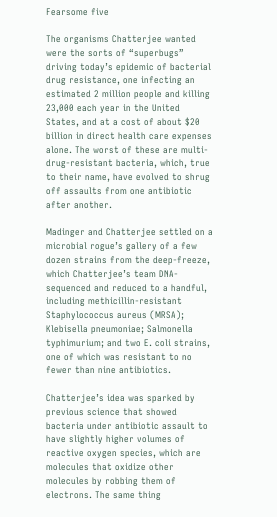Fearsome five

The organisms Chatterjee wanted were the sorts of “superbugs” driving today’s epidemic of bacterial drug resistance, one infecting an estimated 2 million people and killing 23,000 each year in the United States, and at a cost of about $20 billion in direct health care expenses alone. The worst of these are multi-drug-resistant bacteria, which, true to their name, have evolved to shrug off assaults from one antibiotic after another.

Madinger and Chatterjee settled on a microbial rogue’s gallery of a few dozen strains from the deep-freeze, which Chatterjee’s team DNA-sequenced and reduced to a handful, including methicillin-resistant Staphylococcus aureus (MRSA); Klebisella pneumoniae; Salmonella typhimurium; and two E. coli strains, one of which was resistant to no fewer than nine antibiotics.

Chatterjee’s idea was sparked by previous science that showed bacteria under antibiotic assault to have slightly higher volumes of reactive oxygen species, which are molecules that oxidize other molecules by robbing them of electrons. The same thing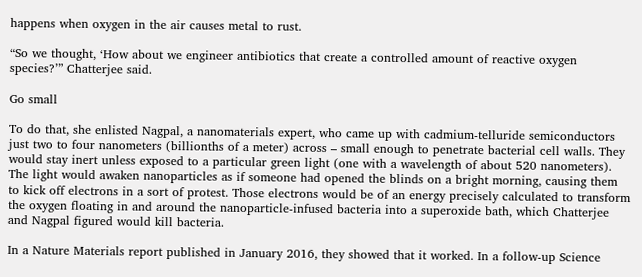happens when oxygen in the air causes metal to rust.

“So we thought, ‘How about we engineer antibiotics that create a controlled amount of reactive oxygen species?’” Chatterjee said.

Go small

To do that, she enlisted Nagpal, a nanomaterials expert, who came up with cadmium-telluride semiconductors just two to four nanometers (billionths of a meter) across – small enough to penetrate bacterial cell walls. They would stay inert unless exposed to a particular green light (one with a wavelength of about 520 nanometers). The light would awaken nanoparticles as if someone had opened the blinds on a bright morning, causing them to kick off electrons in a sort of protest. Those electrons would be of an energy precisely calculated to transform the oxygen floating in and around the nanoparticle-infused bacteria into a superoxide bath, which Chatterjee and Nagpal figured would kill bacteria.

In a Nature Materials report published in January 2016, they showed that it worked. In a follow-up Science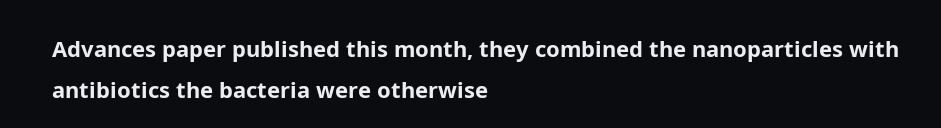Advances paper published this month, they combined the nanoparticles with antibiotics the bacteria were otherwise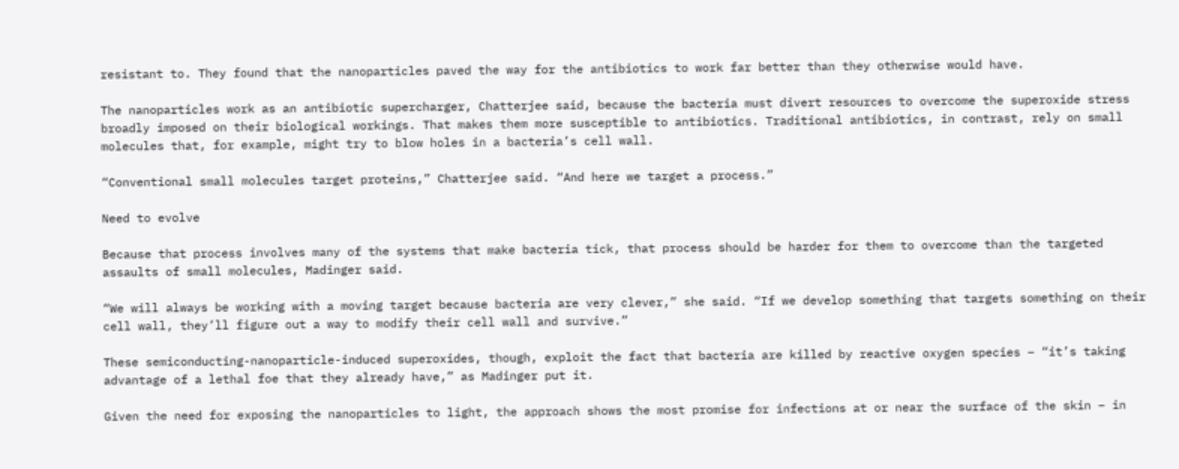resistant to. They found that the nanoparticles paved the way for the antibiotics to work far better than they otherwise would have.

The nanoparticles work as an antibiotic supercharger, Chatterjee said, because the bacteria must divert resources to overcome the superoxide stress broadly imposed on their biological workings. That makes them more susceptible to antibiotics. Traditional antibiotics, in contrast, rely on small molecules that, for example, might try to blow holes in a bacteria’s cell wall.

“Conventional small molecules target proteins,” Chatterjee said. “And here we target a process.”

Need to evolve

Because that process involves many of the systems that make bacteria tick, that process should be harder for them to overcome than the targeted assaults of small molecules, Madinger said.

“We will always be working with a moving target because bacteria are very clever,” she said. “If we develop something that targets something on their cell wall, they’ll figure out a way to modify their cell wall and survive.”

These semiconducting-nanoparticle-induced superoxides, though, exploit the fact that bacteria are killed by reactive oxygen species – “it’s taking advantage of a lethal foe that they already have,” as Madinger put it.

Given the need for exposing the nanoparticles to light, the approach shows the most promise for infections at or near the surface of the skin – in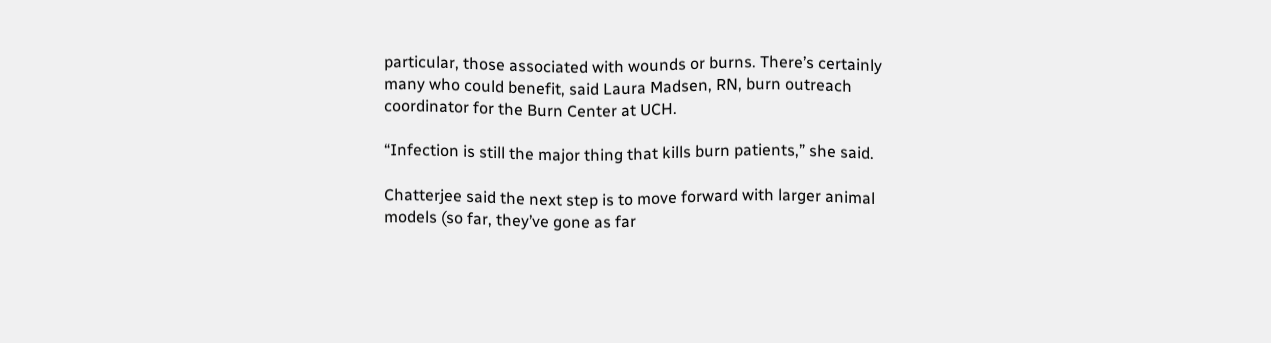particular, those associated with wounds or burns. There’s certainly many who could benefit, said Laura Madsen, RN, burn outreach coordinator for the Burn Center at UCH.

“Infection is still the major thing that kills burn patients,” she said.

Chatterjee said the next step is to move forward with larger animal models (so far, they’ve gone as far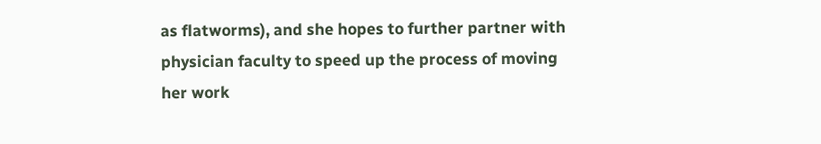as flatworms), and she hopes to further partner with physician faculty to speed up the process of moving her work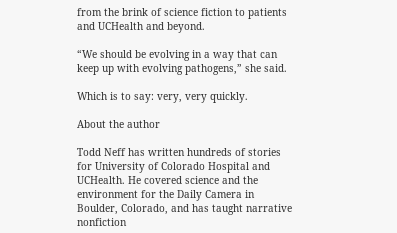from the brink of science fiction to patients and UCHealth and beyond.

“We should be evolving in a way that can keep up with evolving pathogens,” she said.

Which is to say: very, very quickly.

About the author

Todd Neff has written hundreds of stories for University of Colorado Hospital and UCHealth. He covered science and the environment for the Daily Camera in Boulder, Colorado, and has taught narrative nonfiction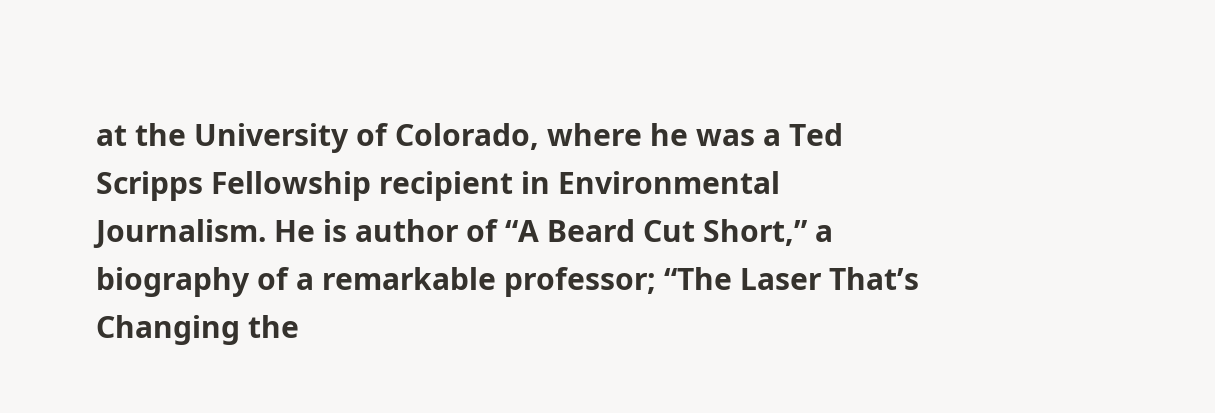at the University of Colorado, where he was a Ted Scripps Fellowship recipient in Environmental Journalism. He is author of “A Beard Cut Short,” a biography of a remarkable professor; “The Laser That’s Changing the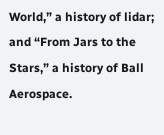World,” a history of lidar; and “From Jars to the Stars,” a history of Ball Aerospace.